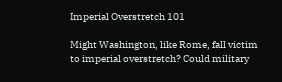Imperial Overstretch 101

Might Washington, like Rome, fall victim to imperial overstretch? Could military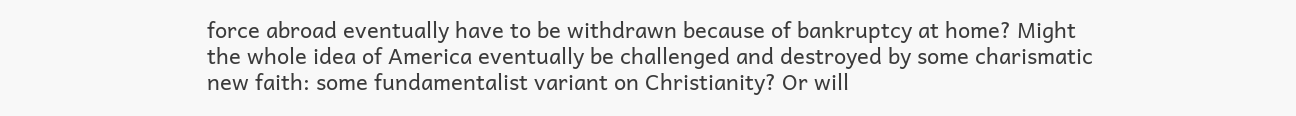force abroad eventually have to be withdrawn because of bankruptcy at home? Might the whole idea of America eventually be challenged and destroyed by some charismatic new faith: some fundamentalist variant on Christianity? Or will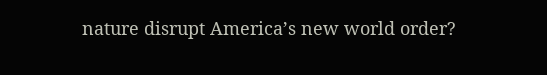nature disrupt America’s new world order?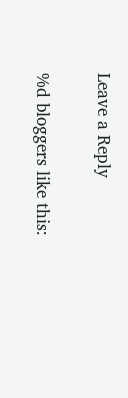Leave a Reply

%d bloggers like this: